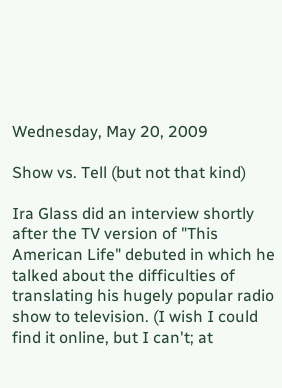Wednesday, May 20, 2009

Show vs. Tell (but not that kind)

Ira Glass did an interview shortly after the TV version of "This American Life" debuted in which he talked about the difficulties of translating his hugely popular radio show to television. (I wish I could find it online, but I can't; at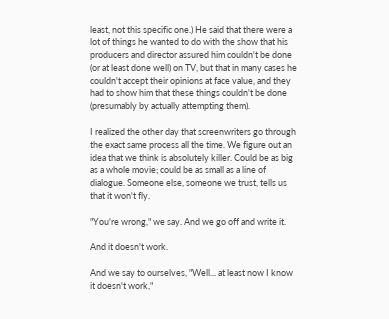least, not this specific one.) He said that there were a lot of things he wanted to do with the show that his producers and director assured him couldn't be done (or at least done well) on TV, but that in many cases he couldn't accept their opinions at face value, and they had to show him that these things couldn't be done (presumably by actually attempting them).

I realized the other day that screenwriters go through the exact same process all the time. We figure out an idea that we think is absolutely killer. Could be as big as a whole movie; could be as small as a line of dialogue. Someone else, someone we trust, tells us that it won't fly.

"You're wrong," we say. And we go off and write it.

And it doesn't work.

And we say to ourselves, "Well... at least now I know it doesn't work,"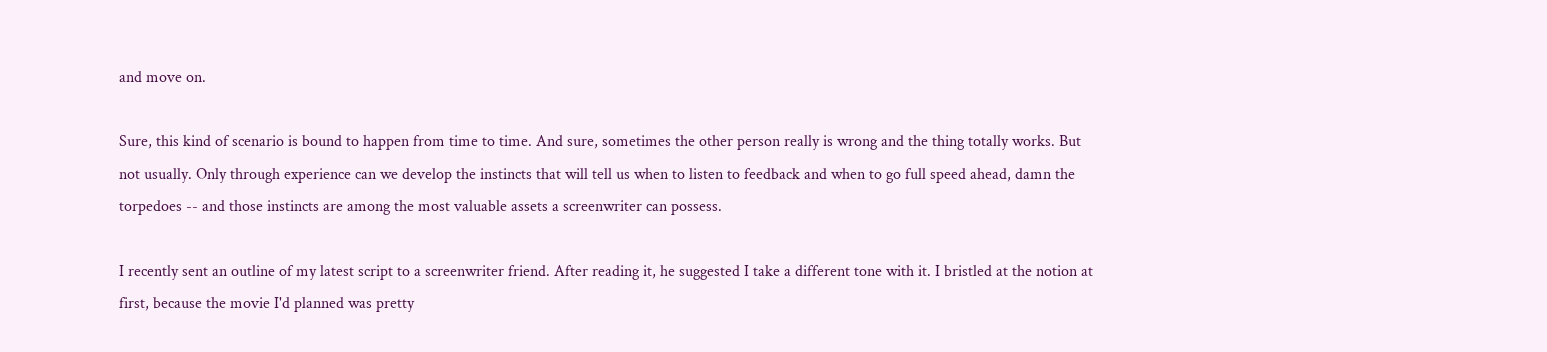and move on.

Sure, this kind of scenario is bound to happen from time to time. And sure, sometimes the other person really is wrong and the thing totally works. But not usually. Only through experience can we develop the instincts that will tell us when to listen to feedback and when to go full speed ahead, damn the torpedoes -- and those instincts are among the most valuable assets a screenwriter can possess.

I recently sent an outline of my latest script to a screenwriter friend. After reading it, he suggested I take a different tone with it. I bristled at the notion at first, because the movie I'd planned was pretty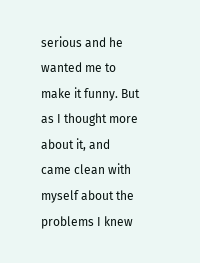serious and he wanted me to make it funny. But as I thought more about it, and came clean with myself about the problems I knew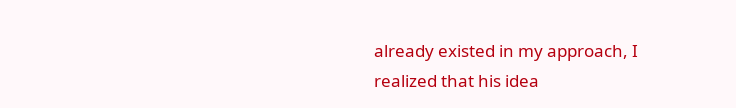already existed in my approach, I realized that his idea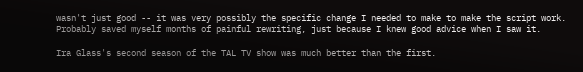wasn't just good -- it was very possibly the specific change I needed to make to make the script work. Probably saved myself months of painful rewriting, just because I knew good advice when I saw it.

Ira Glass's second season of the TAL TV show was much better than the first.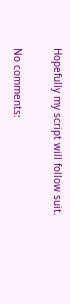Hopefully my script will follow suit.

No comments: